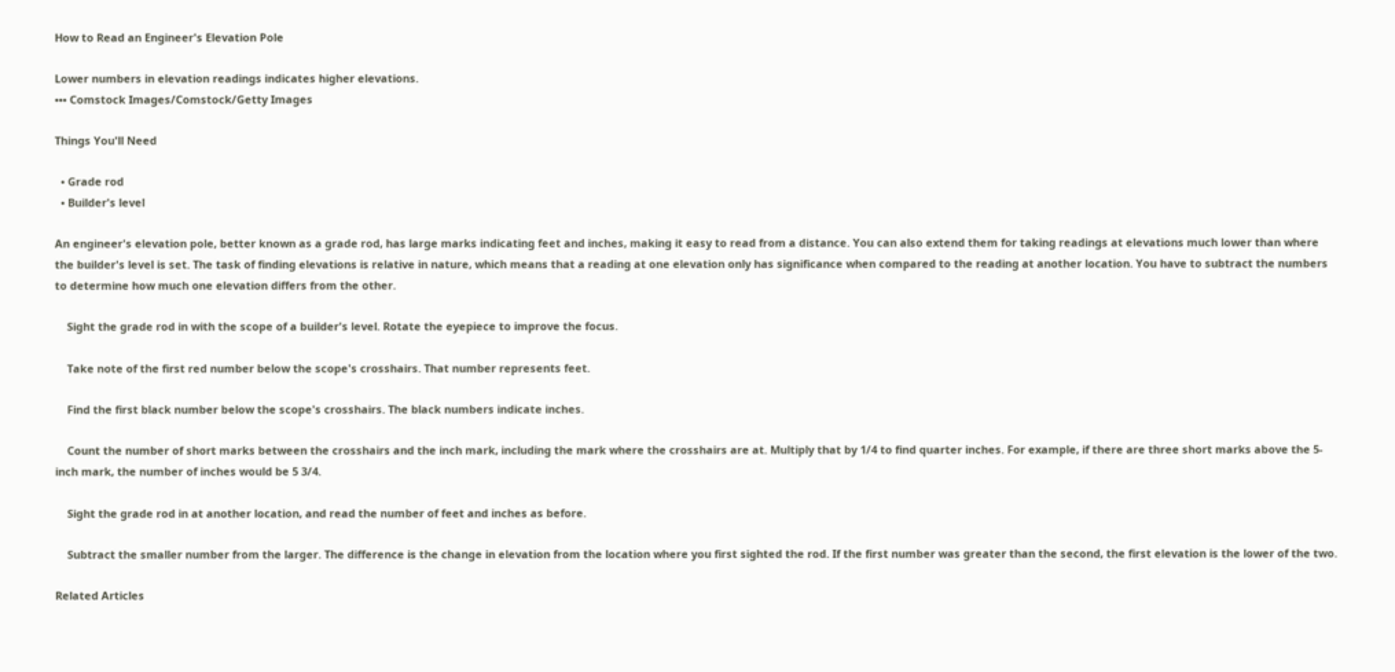How to Read an Engineer's Elevation Pole

Lower numbers in elevation readings indicates higher elevations.
••• Comstock Images/Comstock/Getty Images

Things You'll Need

  • Grade rod
  • Builder's level

An engineer's elevation pole, better known as a grade rod, has large marks indicating feet and inches, making it easy to read from a distance. You can also extend them for taking readings at elevations much lower than where the builder's level is set. The task of finding elevations is relative in nature, which means that a reading at one elevation only has significance when compared to the reading at another location. You have to subtract the numbers to determine how much one elevation differs from the other.

    Sight the grade rod in with the scope of a builder's level. Rotate the eyepiece to improve the focus.

    Take note of the first red number below the scope's crosshairs. That number represents feet.

    Find the first black number below the scope's crosshairs. The black numbers indicate inches.

    Count the number of short marks between the crosshairs and the inch mark, including the mark where the crosshairs are at. Multiply that by 1/4 to find quarter inches. For example, if there are three short marks above the 5-inch mark, the number of inches would be 5 3/4.

    Sight the grade rod in at another location, and read the number of feet and inches as before.

    Subtract the smaller number from the larger. The difference is the change in elevation from the location where you first sighted the rod. If the first number was greater than the second, the first elevation is the lower of the two.

Related Articles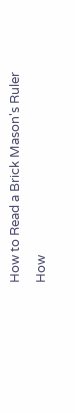How to Read a Brick Mason's Ruler
How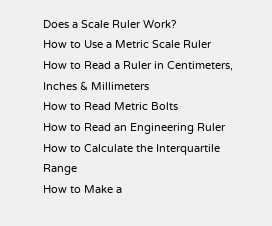Does a Scale Ruler Work?
How to Use a Metric Scale Ruler
How to Read a Ruler in Centimeters, Inches & Millimeters
How to Read Metric Bolts
How to Read an Engineering Ruler
How to Calculate the Interquartile Range
How to Make a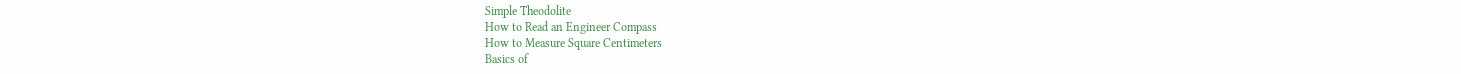Simple Theodolite
How to Read an Engineer Compass
How to Measure Square Centimeters
Basics of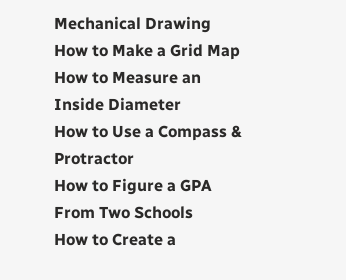Mechanical Drawing
How to Make a Grid Map
How to Measure an Inside Diameter
How to Use a Compass & Protractor
How to Figure a GPA From Two Schools
How to Create a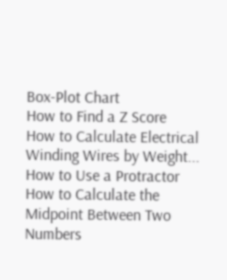Box-Plot Chart
How to Find a Z Score
How to Calculate Electrical Winding Wires by Weight...
How to Use a Protractor
How to Calculate the Midpoint Between Two Numbers